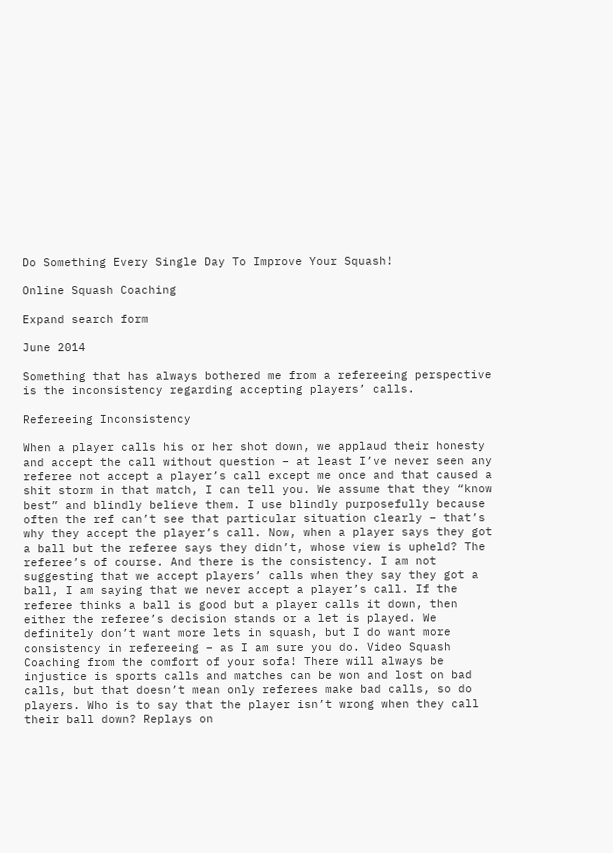Do Something Every Single Day To Improve Your Squash!

Online Squash Coaching

Expand search form

June 2014

Something that has always bothered me from a refereeing perspective is the inconsistency regarding accepting players’ calls.

Refereeing Inconsistency

When a player calls his or her shot down, we applaud their honesty and accept the call without question – at least I’ve never seen any referee not accept a player’s call except me once and that caused a shit storm in that match, I can tell you. We assume that they “know best” and blindly believe them. I use blindly purposefully because often the ref can’t see that particular situation clearly – that’s why they accept the player’s call. Now, when a player says they got a ball but the referee says they didn’t, whose view is upheld? The referee’s of course. And there is the consistency. I am not suggesting that we accept players’ calls when they say they got a ball, I am saying that we never accept a player’s call. If the referee thinks a ball is good but a player calls it down, then either the referee’s decision stands or a let is played. We definitely don’t want more lets in squash, but I do want more consistency in refereeing – as I am sure you do. Video Squash Coaching from the comfort of your sofa! There will always be injustice is sports calls and matches can be won and lost on bad calls, but that doesn’t mean only referees make bad calls, so do players. Who is to say that the player isn’t wrong when they call their ball down? Replays on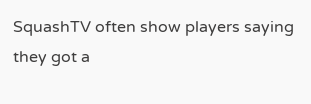SquashTV often show players saying they got a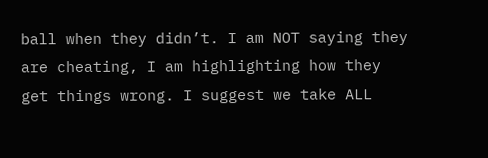ball when they didn’t. I am NOT saying they are cheating, I am highlighting how they get things wrong. I suggest we take ALL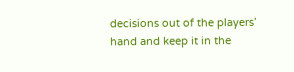decisions out of the players’ hand and keep it in the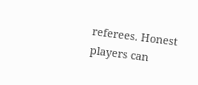referees. Honest players can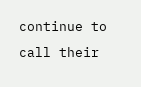continue to call their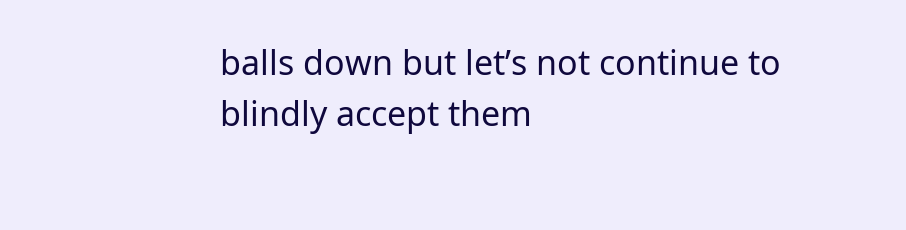balls down but let’s not continue to blindly accept them